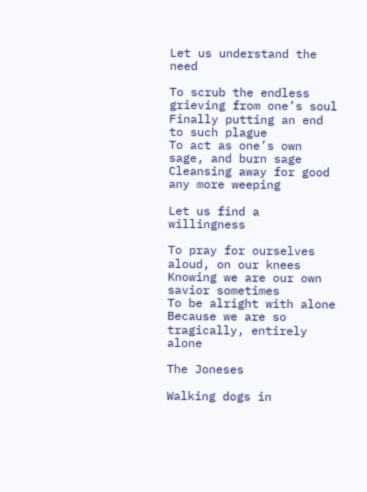Let us understand the need

To scrub the endless grieving from one’s soul
Finally putting an end to such plague
To act as one’s own sage, and burn sage
Cleansing away for good any more weeping

Let us find a willingness

To pray for ourselves aloud, on our knees
Knowing we are our own savior sometimes
To be alright with alone
Because we are so tragically, entirely alone

The Joneses

Walking dogs in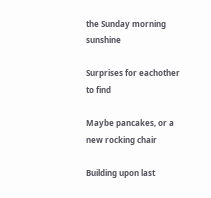the Sunday morning sunshine

Surprises for eachother to find

Maybe pancakes, or a new rocking chair

Building upon last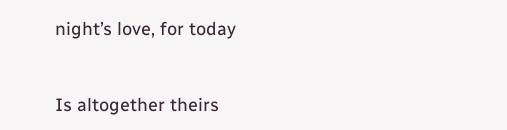night’s love, for today


Is altogether theirs